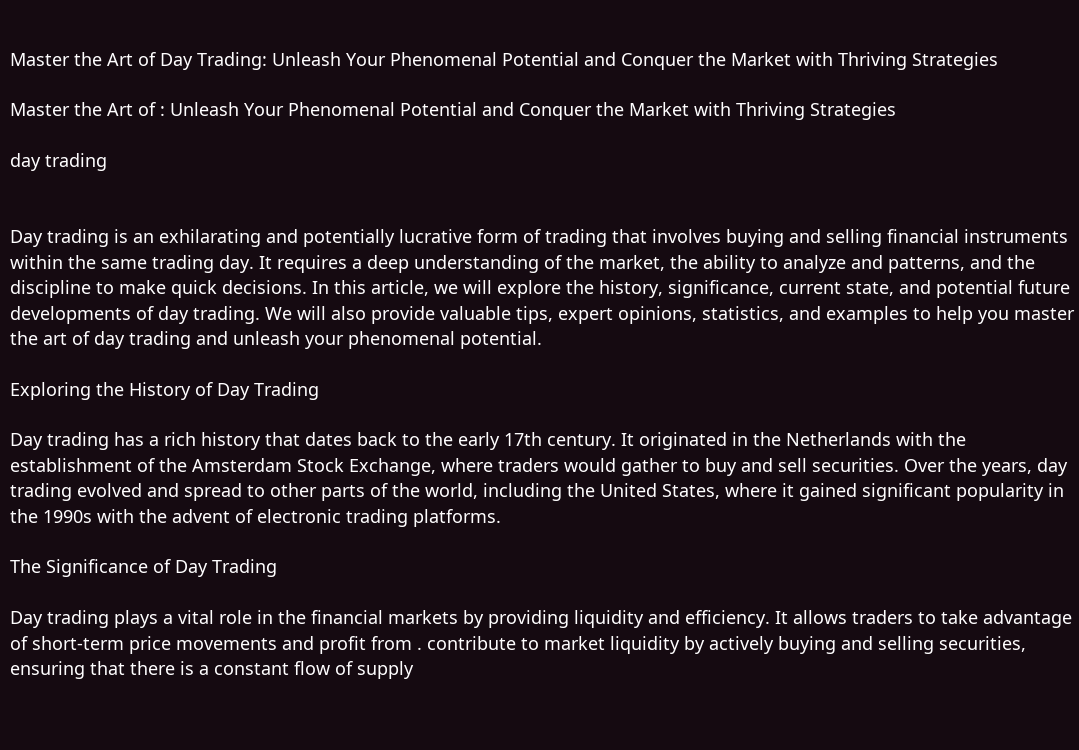Master the Art of Day Trading: Unleash Your Phenomenal Potential and Conquer the Market with Thriving Strategies

Master the Art of : Unleash Your Phenomenal Potential and Conquer the Market with Thriving Strategies

day trading


Day trading is an exhilarating and potentially lucrative form of trading that involves buying and selling financial instruments within the same trading day. It requires a deep understanding of the market, the ability to analyze and patterns, and the discipline to make quick decisions. In this article, we will explore the history, significance, current state, and potential future developments of day trading. We will also provide valuable tips, expert opinions, statistics, and examples to help you master the art of day trading and unleash your phenomenal potential.

Exploring the History of Day Trading

Day trading has a rich history that dates back to the early 17th century. It originated in the Netherlands with the establishment of the Amsterdam Stock Exchange, where traders would gather to buy and sell securities. Over the years, day trading evolved and spread to other parts of the world, including the United States, where it gained significant popularity in the 1990s with the advent of electronic trading platforms.

The Significance of Day Trading

Day trading plays a vital role in the financial markets by providing liquidity and efficiency. It allows traders to take advantage of short-term price movements and profit from . contribute to market liquidity by actively buying and selling securities, ensuring that there is a constant flow of supply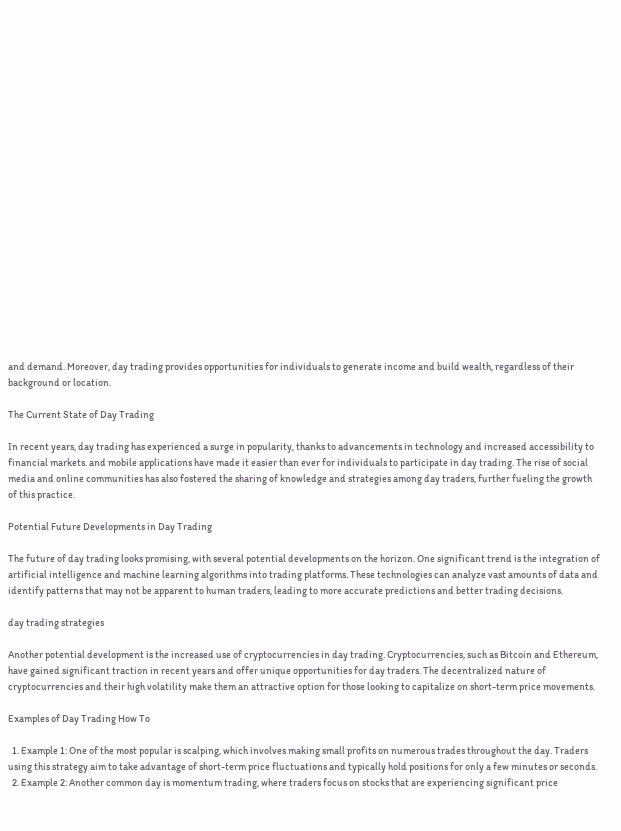and demand. Moreover, day trading provides opportunities for individuals to generate income and build wealth, regardless of their background or location.

The Current State of Day Trading

In recent years, day trading has experienced a surge in popularity, thanks to advancements in technology and increased accessibility to financial markets. and mobile applications have made it easier than ever for individuals to participate in day trading. The rise of social media and online communities has also fostered the sharing of knowledge and strategies among day traders, further fueling the growth of this practice.

Potential Future Developments in Day Trading

The future of day trading looks promising, with several potential developments on the horizon. One significant trend is the integration of artificial intelligence and machine learning algorithms into trading platforms. These technologies can analyze vast amounts of data and identify patterns that may not be apparent to human traders, leading to more accurate predictions and better trading decisions.

day trading strategies

Another potential development is the increased use of cryptocurrencies in day trading. Cryptocurrencies, such as Bitcoin and Ethereum, have gained significant traction in recent years and offer unique opportunities for day traders. The decentralized nature of cryptocurrencies and their high volatility make them an attractive option for those looking to capitalize on short-term price movements.

Examples of Day Trading How To

  1. Example 1: One of the most popular is scalping, which involves making small profits on numerous trades throughout the day. Traders using this strategy aim to take advantage of short-term price fluctuations and typically hold positions for only a few minutes or seconds.
  2. Example 2: Another common day is momentum trading, where traders focus on stocks that are experiencing significant price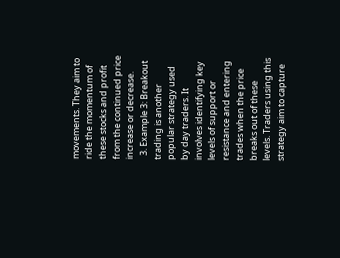movements. They aim to ride the momentum of these stocks and profit from the continued price increase or decrease.
  3. Example 3: Breakout trading is another popular strategy used by day traders. It involves identifying key levels of support or resistance and entering trades when the price breaks out of these levels. Traders using this strategy aim to capture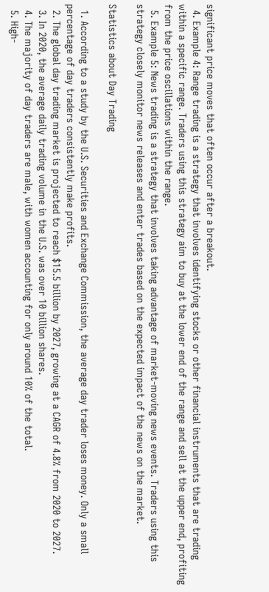significant price moves that often occur after a breakout.
  4. Example 4: Range trading is a strategy that involves identifying stocks or other financial instruments that are trading within a specific range. Traders using this strategy aim to buy at the lower end of the range and sell at the upper end, profiting from the price oscillations within the range.
  5. Example 5: News trading is a strategy that involves taking advantage of market-moving news events. Traders using this strategy closely monitor news releases and enter trades based on the expected impact of the news on the market.

Statistics about Day Trading

  1. According to a study by the U.S. Securities and Exchange Commission, the average day trader loses money. Only a small percentage of day traders consistently make profits.
  2. The global day trading market is projected to reach $15.5 billion by 2027, growing at a CAGR of 4.8% from 2020 to 2027.
  3. In 2020, the average daily trading volume in the U.S. was over 10 billion shares.
  4. The majority of day traders are male, with women accounting for only around 10% of the total.
  5. High-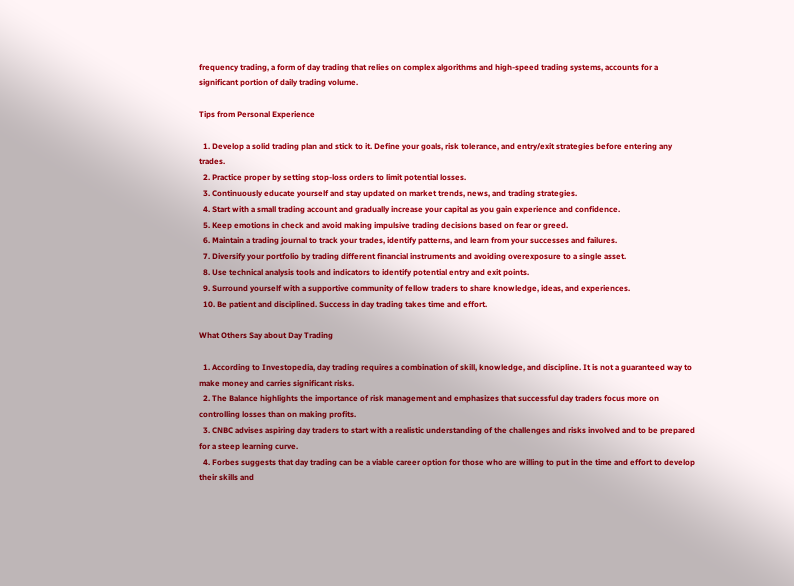frequency trading, a form of day trading that relies on complex algorithms and high-speed trading systems, accounts for a significant portion of daily trading volume.

Tips from Personal Experience

  1. Develop a solid trading plan and stick to it. Define your goals, risk tolerance, and entry/exit strategies before entering any trades.
  2. Practice proper by setting stop-loss orders to limit potential losses.
  3. Continuously educate yourself and stay updated on market trends, news, and trading strategies.
  4. Start with a small trading account and gradually increase your capital as you gain experience and confidence.
  5. Keep emotions in check and avoid making impulsive trading decisions based on fear or greed.
  6. Maintain a trading journal to track your trades, identify patterns, and learn from your successes and failures.
  7. Diversify your portfolio by trading different financial instruments and avoiding overexposure to a single asset.
  8. Use technical analysis tools and indicators to identify potential entry and exit points.
  9. Surround yourself with a supportive community of fellow traders to share knowledge, ideas, and experiences.
  10. Be patient and disciplined. Success in day trading takes time and effort.

What Others Say about Day Trading

  1. According to Investopedia, day trading requires a combination of skill, knowledge, and discipline. It is not a guaranteed way to make money and carries significant risks.
  2. The Balance highlights the importance of risk management and emphasizes that successful day traders focus more on controlling losses than on making profits.
  3. CNBC advises aspiring day traders to start with a realistic understanding of the challenges and risks involved and to be prepared for a steep learning curve.
  4. Forbes suggests that day trading can be a viable career option for those who are willing to put in the time and effort to develop their skills and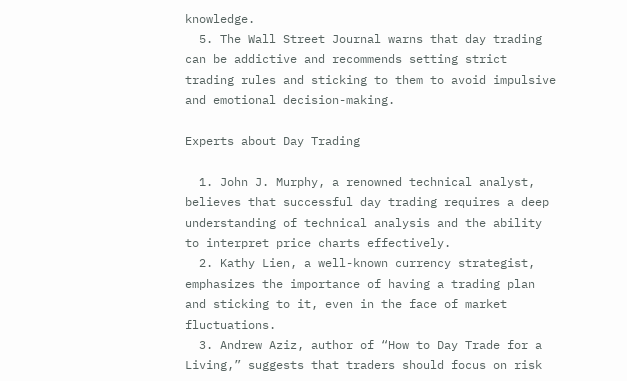knowledge.
  5. The Wall Street Journal warns that day trading can be addictive and recommends setting strict trading rules and sticking to them to avoid impulsive and emotional decision-making.

Experts about Day Trading

  1. John J. Murphy, a renowned technical analyst, believes that successful day trading requires a deep understanding of technical analysis and the ability to interpret price charts effectively.
  2. Kathy Lien, a well-known currency strategist, emphasizes the importance of having a trading plan and sticking to it, even in the face of market fluctuations.
  3. Andrew Aziz, author of “How to Day Trade for a Living,” suggests that traders should focus on risk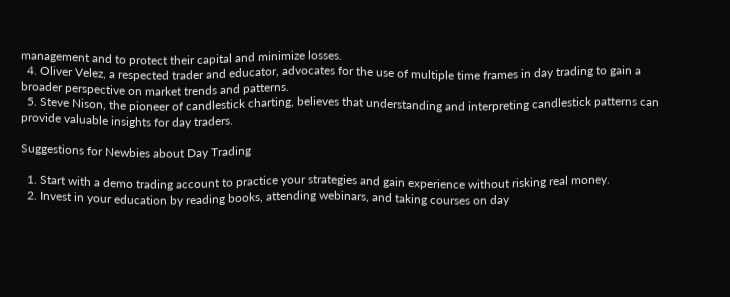management and to protect their capital and minimize losses.
  4. Oliver Velez, a respected trader and educator, advocates for the use of multiple time frames in day trading to gain a broader perspective on market trends and patterns.
  5. Steve Nison, the pioneer of candlestick charting, believes that understanding and interpreting candlestick patterns can provide valuable insights for day traders.

Suggestions for Newbies about Day Trading

  1. Start with a demo trading account to practice your strategies and gain experience without risking real money.
  2. Invest in your education by reading books, attending webinars, and taking courses on day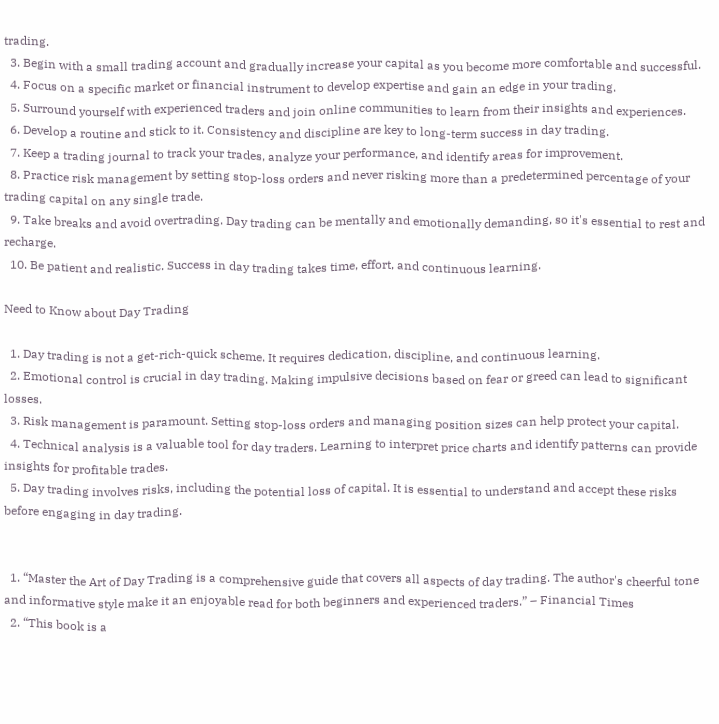trading.
  3. Begin with a small trading account and gradually increase your capital as you become more comfortable and successful.
  4. Focus on a specific market or financial instrument to develop expertise and gain an edge in your trading.
  5. Surround yourself with experienced traders and join online communities to learn from their insights and experiences.
  6. Develop a routine and stick to it. Consistency and discipline are key to long-term success in day trading.
  7. Keep a trading journal to track your trades, analyze your performance, and identify areas for improvement.
  8. Practice risk management by setting stop-loss orders and never risking more than a predetermined percentage of your trading capital on any single trade.
  9. Take breaks and avoid overtrading. Day trading can be mentally and emotionally demanding, so it's essential to rest and recharge.
  10. Be patient and realistic. Success in day trading takes time, effort, and continuous learning.

Need to Know about Day Trading

  1. Day trading is not a get-rich-quick scheme. It requires dedication, discipline, and continuous learning.
  2. Emotional control is crucial in day trading. Making impulsive decisions based on fear or greed can lead to significant losses.
  3. Risk management is paramount. Setting stop-loss orders and managing position sizes can help protect your capital.
  4. Technical analysis is a valuable tool for day traders. Learning to interpret price charts and identify patterns can provide insights for profitable trades.
  5. Day trading involves risks, including the potential loss of capital. It is essential to understand and accept these risks before engaging in day trading.


  1. “Master the Art of Day Trading is a comprehensive guide that covers all aspects of day trading. The author's cheerful tone and informative style make it an enjoyable read for both beginners and experienced traders.” – Financial Times
  2. “This book is a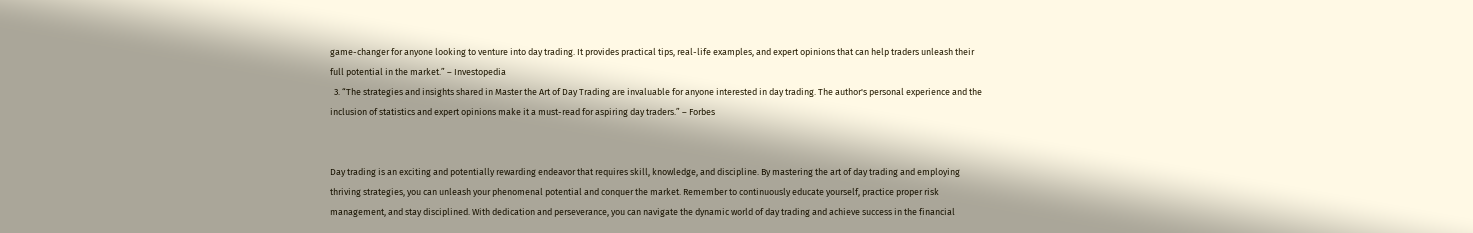game-changer for anyone looking to venture into day trading. It provides practical tips, real-life examples, and expert opinions that can help traders unleash their full potential in the market.” – Investopedia
  3. “The strategies and insights shared in Master the Art of Day Trading are invaluable for anyone interested in day trading. The author's personal experience and the inclusion of statistics and expert opinions make it a must-read for aspiring day traders.” – Forbes


Day trading is an exciting and potentially rewarding endeavor that requires skill, knowledge, and discipline. By mastering the art of day trading and employing thriving strategies, you can unleash your phenomenal potential and conquer the market. Remember to continuously educate yourself, practice proper risk management, and stay disciplined. With dedication and perseverance, you can navigate the dynamic world of day trading and achieve success in the financial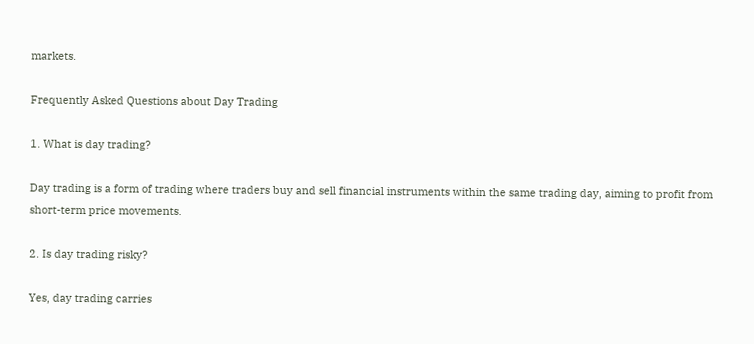markets.

Frequently Asked Questions about Day Trading

1. What is day trading?

Day trading is a form of trading where traders buy and sell financial instruments within the same trading day, aiming to profit from short-term price movements.

2. Is day trading risky?

Yes, day trading carries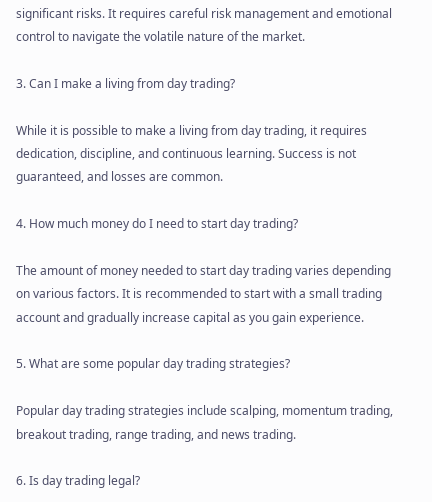significant risks. It requires careful risk management and emotional control to navigate the volatile nature of the market.

3. Can I make a living from day trading?

While it is possible to make a living from day trading, it requires dedication, discipline, and continuous learning. Success is not guaranteed, and losses are common.

4. How much money do I need to start day trading?

The amount of money needed to start day trading varies depending on various factors. It is recommended to start with a small trading account and gradually increase capital as you gain experience.

5. What are some popular day trading strategies?

Popular day trading strategies include scalping, momentum trading, breakout trading, range trading, and news trading.

6. Is day trading legal?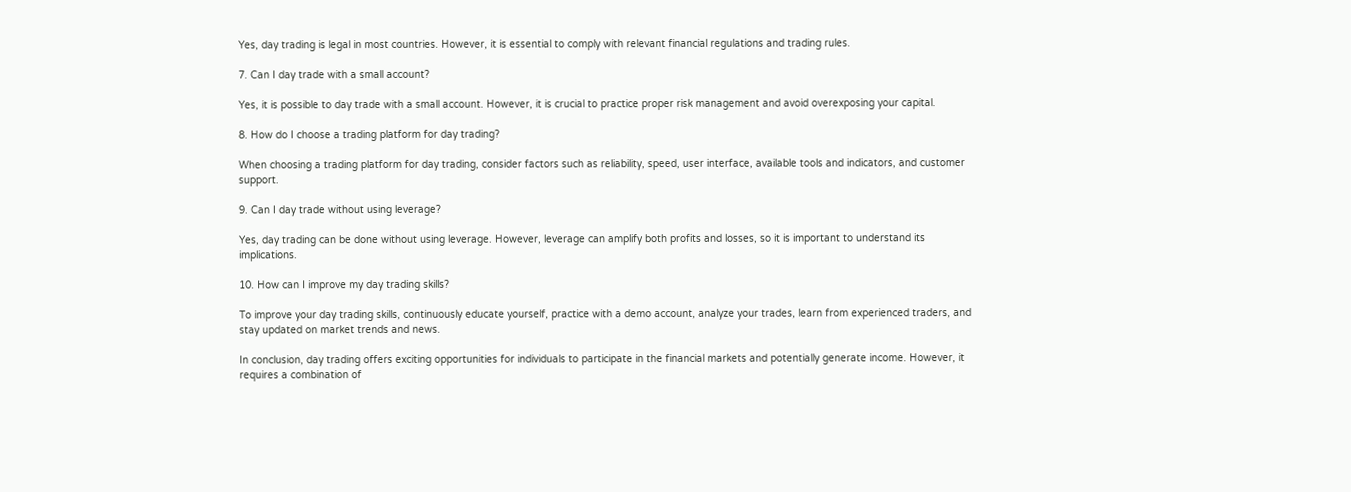Yes, day trading is legal in most countries. However, it is essential to comply with relevant financial regulations and trading rules.

7. Can I day trade with a small account?

Yes, it is possible to day trade with a small account. However, it is crucial to practice proper risk management and avoid overexposing your capital.

8. How do I choose a trading platform for day trading?

When choosing a trading platform for day trading, consider factors such as reliability, speed, user interface, available tools and indicators, and customer support.

9. Can I day trade without using leverage?

Yes, day trading can be done without using leverage. However, leverage can amplify both profits and losses, so it is important to understand its implications.

10. How can I improve my day trading skills?

To improve your day trading skills, continuously educate yourself, practice with a demo account, analyze your trades, learn from experienced traders, and stay updated on market trends and news.

In conclusion, day trading offers exciting opportunities for individuals to participate in the financial markets and potentially generate income. However, it requires a combination of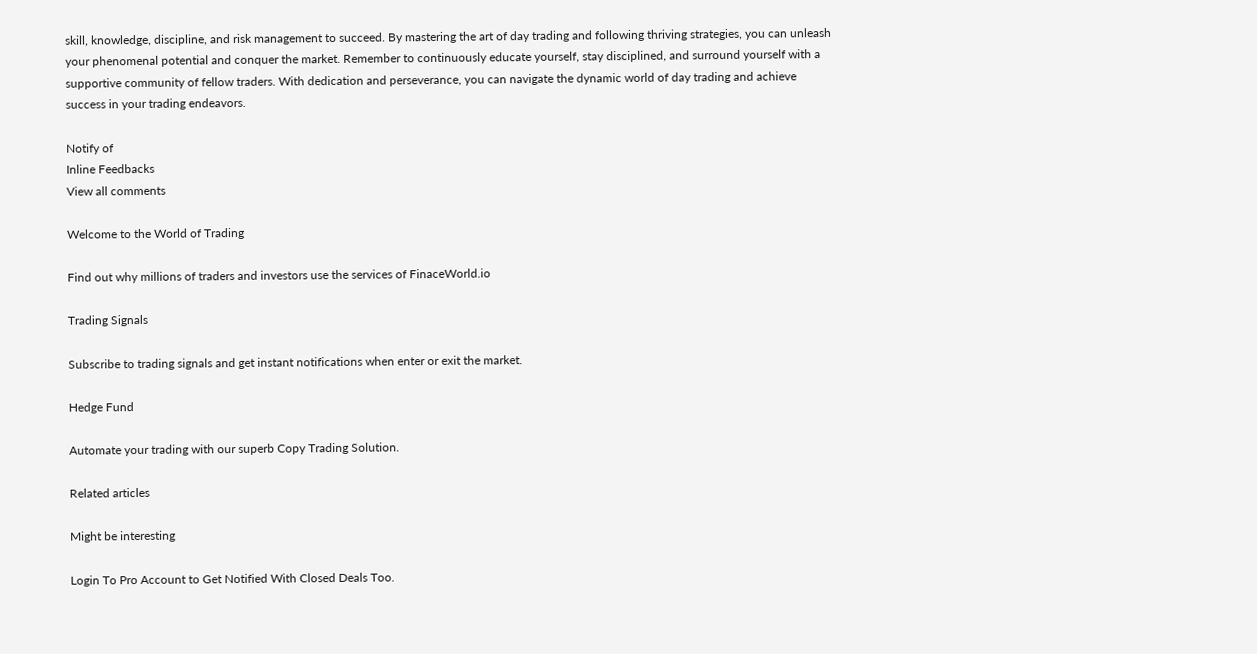skill, knowledge, discipline, and risk management to succeed. By mastering the art of day trading and following thriving strategies, you can unleash your phenomenal potential and conquer the market. Remember to continuously educate yourself, stay disciplined, and surround yourself with a supportive community of fellow traders. With dedication and perseverance, you can navigate the dynamic world of day trading and achieve success in your trading endeavors.

Notify of
Inline Feedbacks
View all comments

Welcome to the World of Trading

Find out why millions of traders and investors use the services of FinaceWorld.io

Trading Signals

Subscribe to trading signals and get instant notifications when enter or exit the market.

Hedge Fund

Automate your trading with our superb Copy Trading Solution.

Related articles

Might be interesting

Login To Pro Account to Get Notified With Closed Deals Too.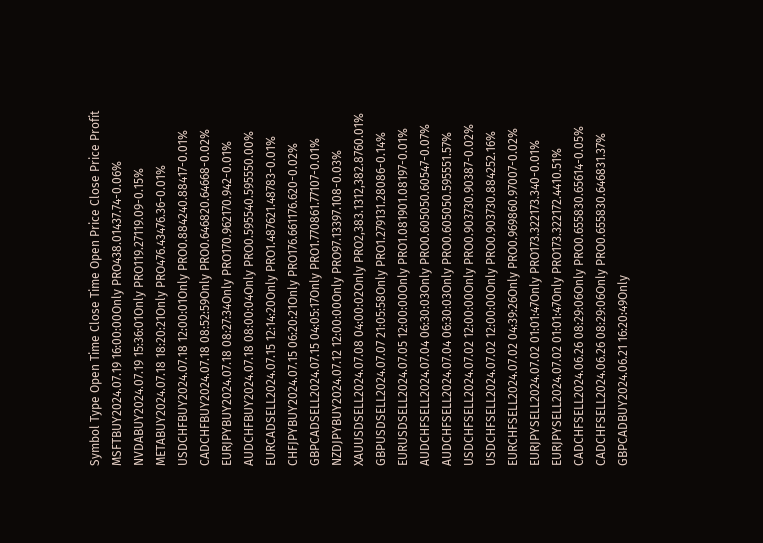Symbol Type Open Time Close Time Open Price Close Price Profit
MSFTBUY2024.07.19 16:00:00Only PRO438.01437.74-0.06%
NVDABUY2024.07.19 15:36:01Only PRO119.27119.09-0.15%
METABUY2024.07.18 18:20:21Only PRO476.43476.36-0.01%
USDCHFBUY2024.07.18 12:00:01Only PRO0.884240.88417-0.01%
CADCHFBUY2024.07.18 08:52:59Only PRO0.646820.64668-0.02%
EURJPYBUY2024.07.18 08:27:34Only PRO170.962170.942-0.01%
AUDCHFBUY2024.07.18 08:00:04Only PRO0.595540.595550.00%
EURCADSELL2024.07.15 12:14:20Only PRO1.487621.48783-0.01%
CHFJPYBUY2024.07.15 06:20:21Only PRO176.661176.620-0.02%
GBPCADSELL2024.07.15 04:05:17Only PRO1.770861.77107-0.01%
NZDJPYBUY2024.07.12 12:00:00Only PRO97.13397.108-0.03%
XAUUSDSELL2024.07.08 04:00:02Only PRO2,383.1312,382.8760.01%
GBPUSDSELL2024.07.07 21:05:58Only PRO1.279131.28086-0.14%
EURUSDSELL2024.07.05 12:00:00Only PRO1.081901.08197-0.01%
AUDCHFSELL2024.07.04 06:30:03Only PRO0.605050.60547-0.07%
AUDCHFSELL2024.07.04 06:30:03Only PRO0.605050.595551.57%
USDCHFSELL2024.07.02 12:00:00Only PRO0.903730.90387-0.02%
USDCHFSELL2024.07.02 12:00:00Only PRO0.903730.884252.16%
EURCHFSELL2024.07.02 04:39:26Only PRO0.969860.97007-0.02%
EURJPYSELL2024.07.02 01:01:47Only PRO173.322173.340-0.01%
EURJPYSELL2024.07.02 01:01:47Only PRO173.322172.4410.51%
CADCHFSELL2024.06.26 08:29:06Only PRO0.655830.65614-0.05%
CADCHFSELL2024.06.26 08:29:06Only PRO0.655830.646831.37%
GBPCADBUY2024.06.21 16:20:49Only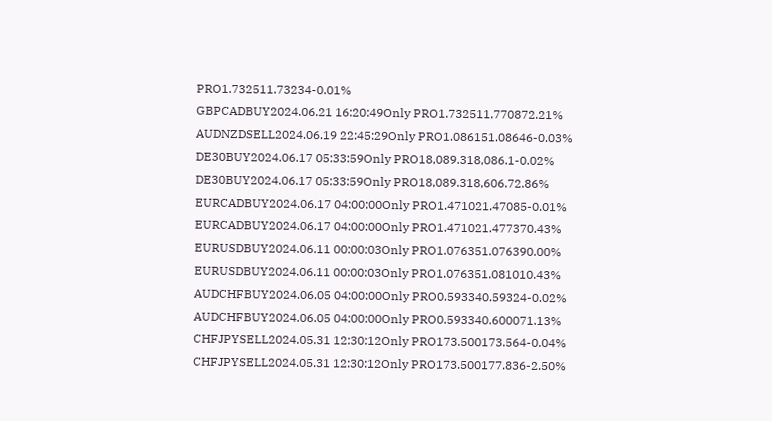PRO1.732511.73234-0.01%
GBPCADBUY2024.06.21 16:20:49Only PRO1.732511.770872.21%
AUDNZDSELL2024.06.19 22:45:29Only PRO1.086151.08646-0.03%
DE30BUY2024.06.17 05:33:59Only PRO18,089.318,086.1-0.02%
DE30BUY2024.06.17 05:33:59Only PRO18,089.318,606.72.86%
EURCADBUY2024.06.17 04:00:00Only PRO1.471021.47085-0.01%
EURCADBUY2024.06.17 04:00:00Only PRO1.471021.477370.43%
EURUSDBUY2024.06.11 00:00:03Only PRO1.076351.076390.00%
EURUSDBUY2024.06.11 00:00:03Only PRO1.076351.081010.43%
AUDCHFBUY2024.06.05 04:00:00Only PRO0.593340.59324-0.02%
AUDCHFBUY2024.06.05 04:00:00Only PRO0.593340.600071.13%
CHFJPYSELL2024.05.31 12:30:12Only PRO173.500173.564-0.04%
CHFJPYSELL2024.05.31 12:30:12Only PRO173.500177.836-2.50%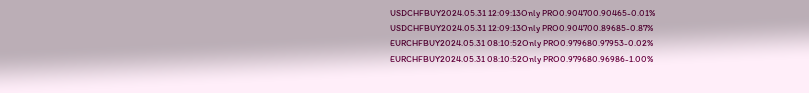USDCHFBUY2024.05.31 12:09:13Only PRO0.904700.90465-0.01%
USDCHFBUY2024.05.31 12:09:13Only PRO0.904700.89685-0.87%
EURCHFBUY2024.05.31 08:10:52Only PRO0.979680.97953-0.02%
EURCHFBUY2024.05.31 08:10:52Only PRO0.979680.96986-1.00%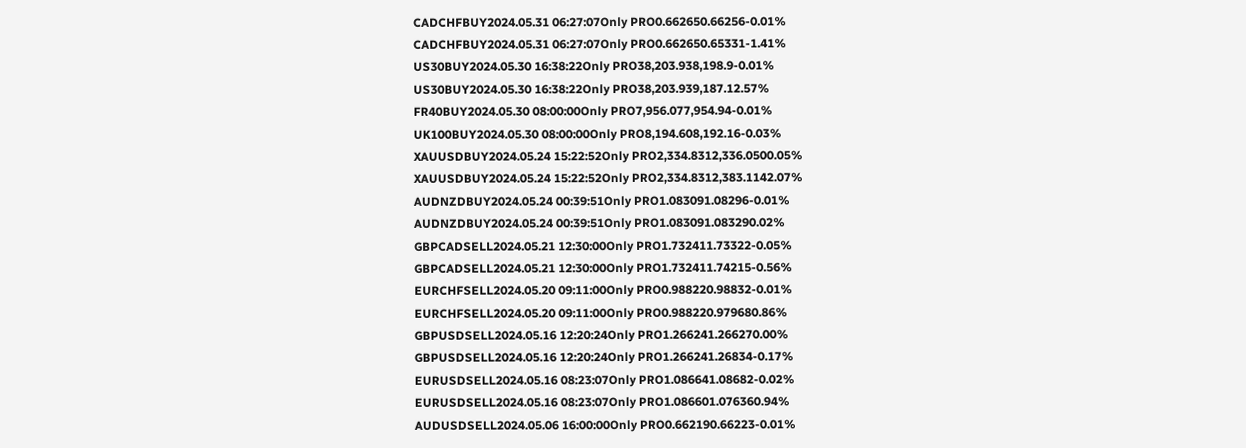CADCHFBUY2024.05.31 06:27:07Only PRO0.662650.66256-0.01%
CADCHFBUY2024.05.31 06:27:07Only PRO0.662650.65331-1.41%
US30BUY2024.05.30 16:38:22Only PRO38,203.938,198.9-0.01%
US30BUY2024.05.30 16:38:22Only PRO38,203.939,187.12.57%
FR40BUY2024.05.30 08:00:00Only PRO7,956.077,954.94-0.01%
UK100BUY2024.05.30 08:00:00Only PRO8,194.608,192.16-0.03%
XAUUSDBUY2024.05.24 15:22:52Only PRO2,334.8312,336.0500.05%
XAUUSDBUY2024.05.24 15:22:52Only PRO2,334.8312,383.1142.07%
AUDNZDBUY2024.05.24 00:39:51Only PRO1.083091.08296-0.01%
AUDNZDBUY2024.05.24 00:39:51Only PRO1.083091.083290.02%
GBPCADSELL2024.05.21 12:30:00Only PRO1.732411.73322-0.05%
GBPCADSELL2024.05.21 12:30:00Only PRO1.732411.74215-0.56%
EURCHFSELL2024.05.20 09:11:00Only PRO0.988220.98832-0.01%
EURCHFSELL2024.05.20 09:11:00Only PRO0.988220.979680.86%
GBPUSDSELL2024.05.16 12:20:24Only PRO1.266241.266270.00%
GBPUSDSELL2024.05.16 12:20:24Only PRO1.266241.26834-0.17%
EURUSDSELL2024.05.16 08:23:07Only PRO1.086641.08682-0.02%
EURUSDSELL2024.05.16 08:23:07Only PRO1.086601.076360.94%
AUDUSDSELL2024.05.06 16:00:00Only PRO0.662190.66223-0.01%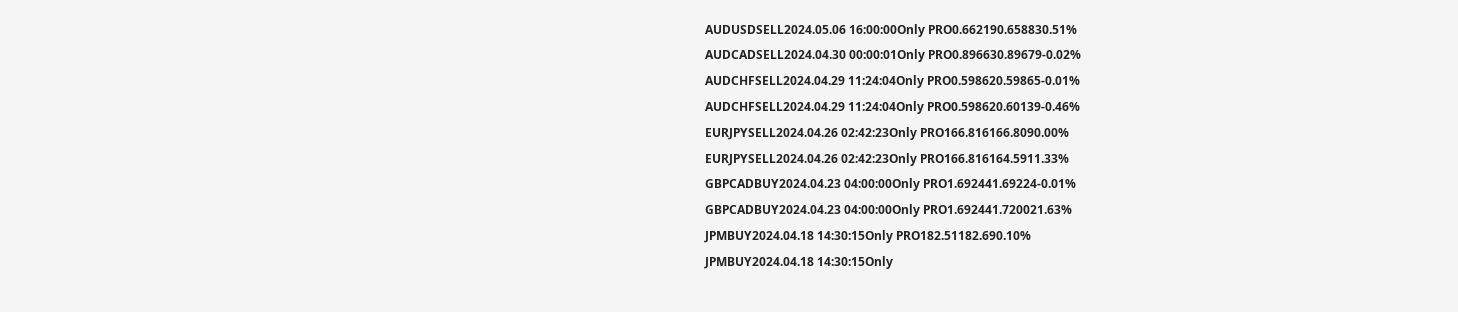AUDUSDSELL2024.05.06 16:00:00Only PRO0.662190.658830.51%
AUDCADSELL2024.04.30 00:00:01Only PRO0.896630.89679-0.02%
AUDCHFSELL2024.04.29 11:24:04Only PRO0.598620.59865-0.01%
AUDCHFSELL2024.04.29 11:24:04Only PRO0.598620.60139-0.46%
EURJPYSELL2024.04.26 02:42:23Only PRO166.816166.8090.00%
EURJPYSELL2024.04.26 02:42:23Only PRO166.816164.5911.33%
GBPCADBUY2024.04.23 04:00:00Only PRO1.692441.69224-0.01%
GBPCADBUY2024.04.23 04:00:00Only PRO1.692441.720021.63%
JPMBUY2024.04.18 14:30:15Only PRO182.51182.690.10%
JPMBUY2024.04.18 14:30:15Only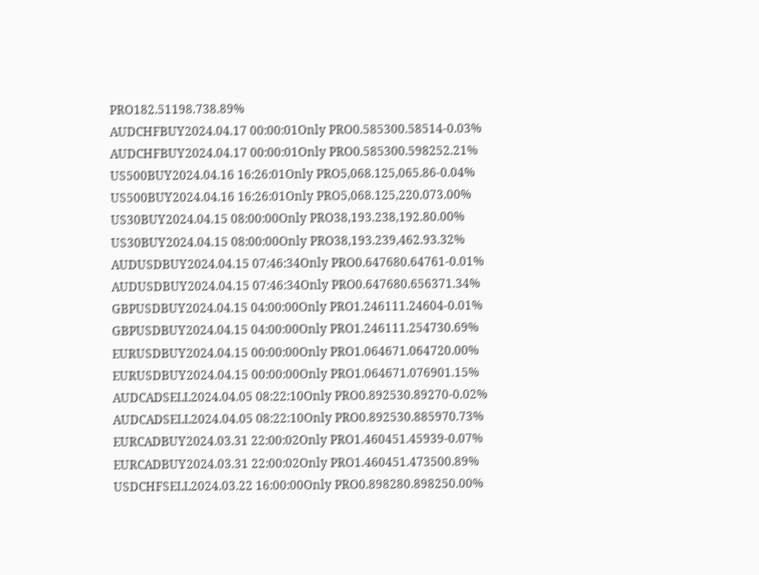PRO182.51198.738.89%
AUDCHFBUY2024.04.17 00:00:01Only PRO0.585300.58514-0.03%
AUDCHFBUY2024.04.17 00:00:01Only PRO0.585300.598252.21%
US500BUY2024.04.16 16:26:01Only PRO5,068.125,065.86-0.04%
US500BUY2024.04.16 16:26:01Only PRO5,068.125,220.073.00%
US30BUY2024.04.15 08:00:00Only PRO38,193.238,192.80.00%
US30BUY2024.04.15 08:00:00Only PRO38,193.239,462.93.32%
AUDUSDBUY2024.04.15 07:46:34Only PRO0.647680.64761-0.01%
AUDUSDBUY2024.04.15 07:46:34Only PRO0.647680.656371.34%
GBPUSDBUY2024.04.15 04:00:00Only PRO1.246111.24604-0.01%
GBPUSDBUY2024.04.15 04:00:00Only PRO1.246111.254730.69%
EURUSDBUY2024.04.15 00:00:00Only PRO1.064671.064720.00%
EURUSDBUY2024.04.15 00:00:00Only PRO1.064671.076901.15%
AUDCADSELL2024.04.05 08:22:10Only PRO0.892530.89270-0.02%
AUDCADSELL2024.04.05 08:22:10Only PRO0.892530.885970.73%
EURCADBUY2024.03.31 22:00:02Only PRO1.460451.45939-0.07%
EURCADBUY2024.03.31 22:00:02Only PRO1.460451.473500.89%
USDCHFSELL2024.03.22 16:00:00Only PRO0.898280.898250.00%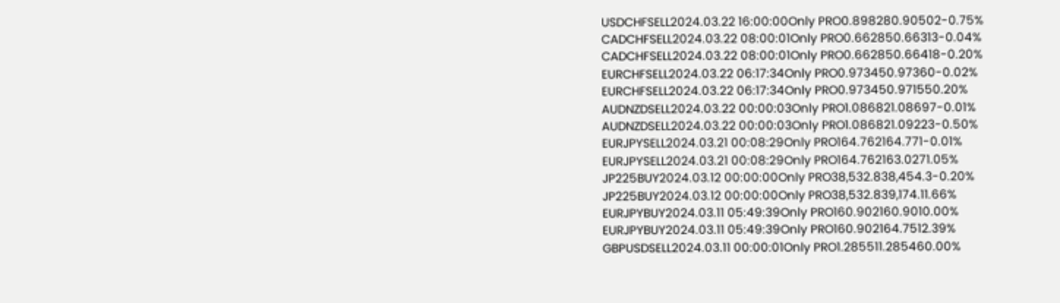USDCHFSELL2024.03.22 16:00:00Only PRO0.898280.90502-0.75%
CADCHFSELL2024.03.22 08:00:01Only PRO0.662850.66313-0.04%
CADCHFSELL2024.03.22 08:00:01Only PRO0.662850.66418-0.20%
EURCHFSELL2024.03.22 06:17:34Only PRO0.973450.97360-0.02%
EURCHFSELL2024.03.22 06:17:34Only PRO0.973450.971550.20%
AUDNZDSELL2024.03.22 00:00:03Only PRO1.086821.08697-0.01%
AUDNZDSELL2024.03.22 00:00:03Only PRO1.086821.09223-0.50%
EURJPYSELL2024.03.21 00:08:29Only PRO164.762164.771-0.01%
EURJPYSELL2024.03.21 00:08:29Only PRO164.762163.0271.05%
JP225BUY2024.03.12 00:00:00Only PRO38,532.838,454.3-0.20%
JP225BUY2024.03.12 00:00:00Only PRO38,532.839,174.11.66%
EURJPYBUY2024.03.11 05:49:39Only PRO160.902160.9010.00%
EURJPYBUY2024.03.11 05:49:39Only PRO160.902164.7512.39%
GBPUSDSELL2024.03.11 00:00:01Only PRO1.285511.285460.00%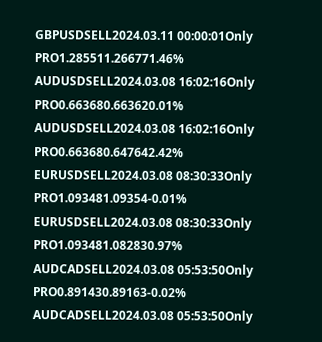GBPUSDSELL2024.03.11 00:00:01Only PRO1.285511.266771.46%
AUDUSDSELL2024.03.08 16:02:16Only PRO0.663680.663620.01%
AUDUSDSELL2024.03.08 16:02:16Only PRO0.663680.647642.42%
EURUSDSELL2024.03.08 08:30:33Only PRO1.093481.09354-0.01%
EURUSDSELL2024.03.08 08:30:33Only PRO1.093481.082830.97%
AUDCADSELL2024.03.08 05:53:50Only PRO0.891430.89163-0.02%
AUDCADSELL2024.03.08 05:53:50Only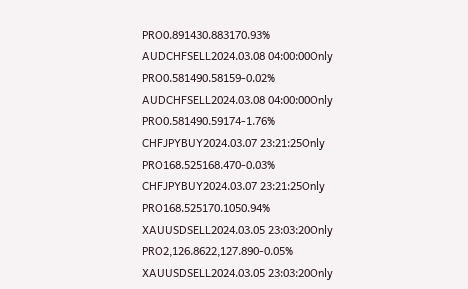PRO0.891430.883170.93%
AUDCHFSELL2024.03.08 04:00:00Only PRO0.581490.58159-0.02%
AUDCHFSELL2024.03.08 04:00:00Only PRO0.581490.59174-1.76%
CHFJPYBUY2024.03.07 23:21:25Only PRO168.525168.470-0.03%
CHFJPYBUY2024.03.07 23:21:25Only PRO168.525170.1050.94%
XAUUSDSELL2024.03.05 23:03:20Only PRO2,126.8622,127.890-0.05%
XAUUSDSELL2024.03.05 23:03:20Only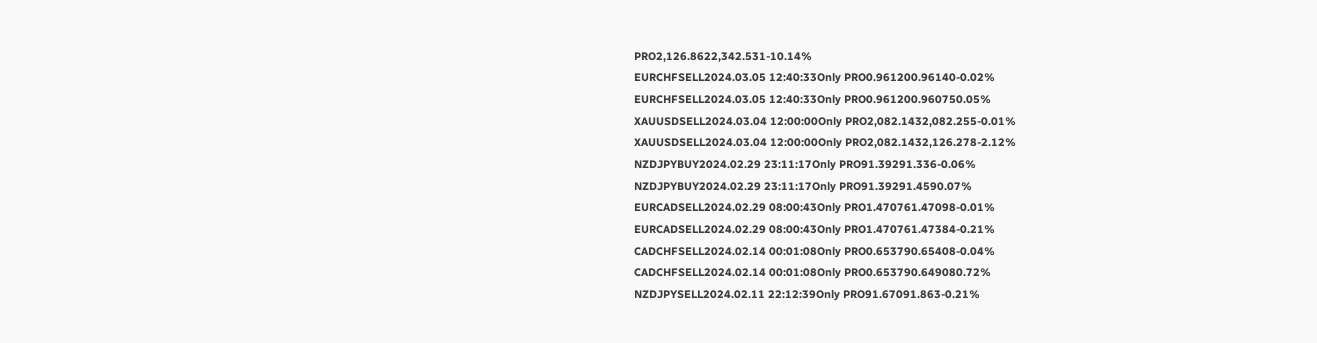PRO2,126.8622,342.531-10.14%
EURCHFSELL2024.03.05 12:40:33Only PRO0.961200.96140-0.02%
EURCHFSELL2024.03.05 12:40:33Only PRO0.961200.960750.05%
XAUUSDSELL2024.03.04 12:00:00Only PRO2,082.1432,082.255-0.01%
XAUUSDSELL2024.03.04 12:00:00Only PRO2,082.1432,126.278-2.12%
NZDJPYBUY2024.02.29 23:11:17Only PRO91.39291.336-0.06%
NZDJPYBUY2024.02.29 23:11:17Only PRO91.39291.4590.07%
EURCADSELL2024.02.29 08:00:43Only PRO1.470761.47098-0.01%
EURCADSELL2024.02.29 08:00:43Only PRO1.470761.47384-0.21%
CADCHFSELL2024.02.14 00:01:08Only PRO0.653790.65408-0.04%
CADCHFSELL2024.02.14 00:01:08Only PRO0.653790.649080.72%
NZDJPYSELL2024.02.11 22:12:39Only PRO91.67091.863-0.21%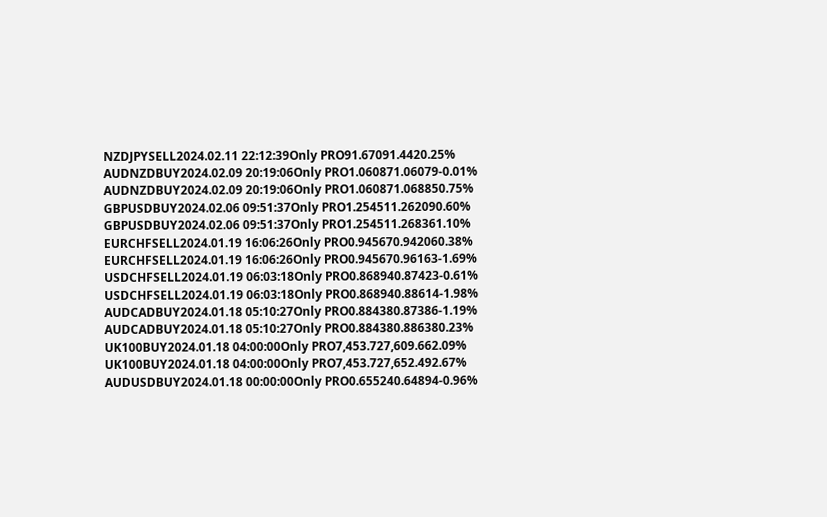NZDJPYSELL2024.02.11 22:12:39Only PRO91.67091.4420.25%
AUDNZDBUY2024.02.09 20:19:06Only PRO1.060871.06079-0.01%
AUDNZDBUY2024.02.09 20:19:06Only PRO1.060871.068850.75%
GBPUSDBUY2024.02.06 09:51:37Only PRO1.254511.262090.60%
GBPUSDBUY2024.02.06 09:51:37Only PRO1.254511.268361.10%
EURCHFSELL2024.01.19 16:06:26Only PRO0.945670.942060.38%
EURCHFSELL2024.01.19 16:06:26Only PRO0.945670.96163-1.69%
USDCHFSELL2024.01.19 06:03:18Only PRO0.868940.87423-0.61%
USDCHFSELL2024.01.19 06:03:18Only PRO0.868940.88614-1.98%
AUDCADBUY2024.01.18 05:10:27Only PRO0.884380.87386-1.19%
AUDCADBUY2024.01.18 05:10:27Only PRO0.884380.886380.23%
UK100BUY2024.01.18 04:00:00Only PRO7,453.727,609.662.09%
UK100BUY2024.01.18 04:00:00Only PRO7,453.727,652.492.67%
AUDUSDBUY2024.01.18 00:00:00Only PRO0.655240.64894-0.96%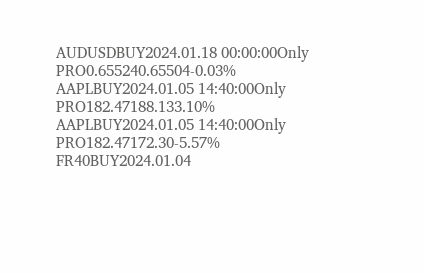AUDUSDBUY2024.01.18 00:00:00Only PRO0.655240.65504-0.03%
AAPLBUY2024.01.05 14:40:00Only PRO182.47188.133.10%
AAPLBUY2024.01.05 14:40:00Only PRO182.47172.30-5.57%
FR40BUY2024.01.04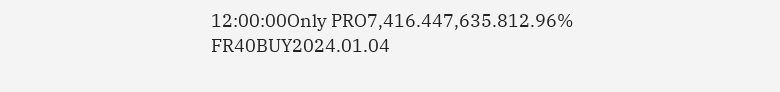12:00:00Only PRO7,416.447,635.812.96%
FR40BUY2024.01.04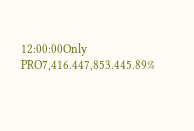12:00:00Only PRO7,416.447,853.445.89%